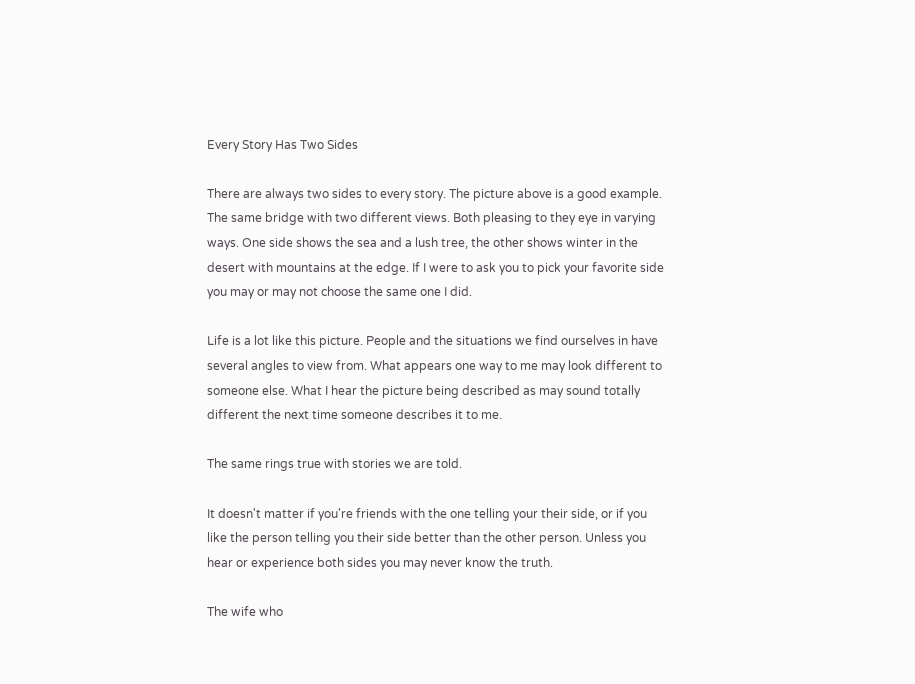Every Story Has Two Sides

There are always two sides to every story. The picture above is a good example. The same bridge with two different views. Both pleasing to they eye in varying ways. One side shows the sea and a lush tree, the other shows winter in the desert with mountains at the edge. If I were to ask you to pick your favorite side you may or may not choose the same one I did.

Life is a lot like this picture. People and the situations we find ourselves in have several angles to view from. What appears one way to me may look different to someone else. What I hear the picture being described as may sound totally different the next time someone describes it to me.

The same rings true with stories we are told.

It doesn't matter if you're friends with the one telling your their side, or if you like the person telling you their side better than the other person. Unless you hear or experience both sides you may never know the truth.

The wife who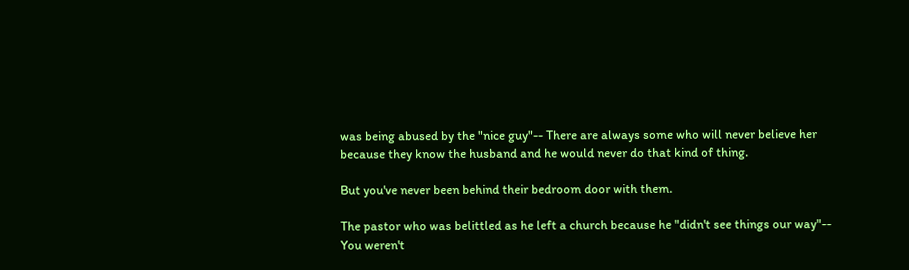was being abused by the "nice guy"-- There are always some who will never believe her because they know the husband and he would never do that kind of thing.

But you've never been behind their bedroom door with them.

The pastor who was belittled as he left a church because he "didn't see things our way"-- You weren't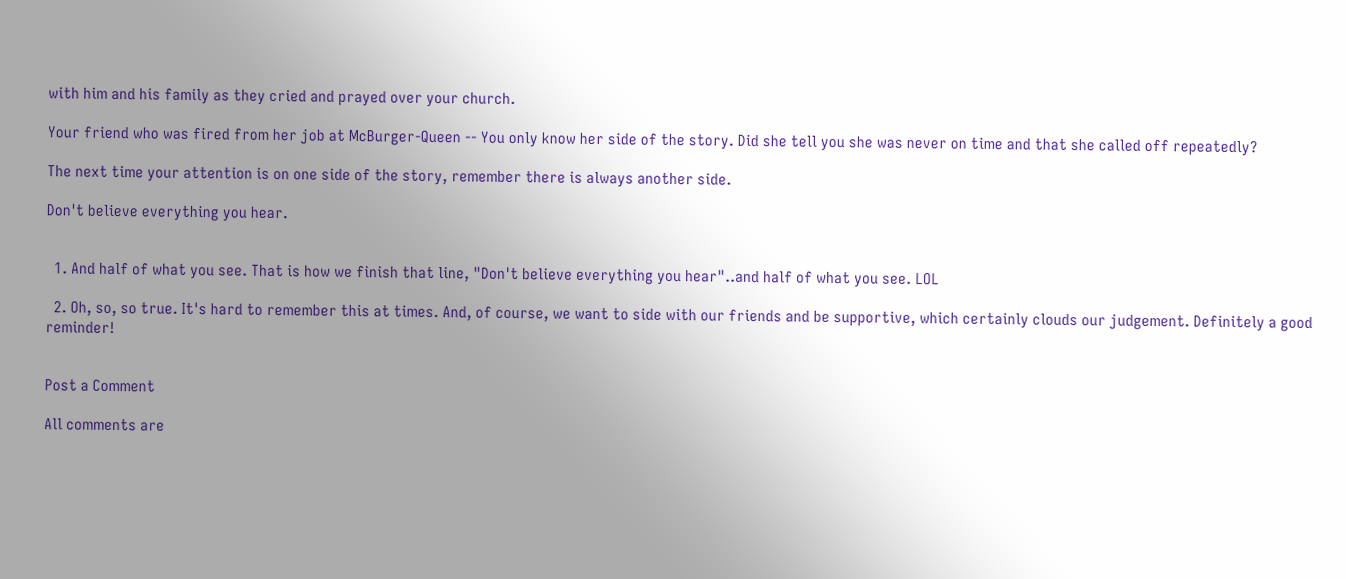with him and his family as they cried and prayed over your church.

Your friend who was fired from her job at McBurger-Queen -- You only know her side of the story. Did she tell you she was never on time and that she called off repeatedly?

The next time your attention is on one side of the story, remember there is always another side.

Don't believe everything you hear.


  1. And half of what you see. That is how we finish that line, "Don't believe everything you hear"..and half of what you see. LOL

  2. Oh, so, so true. It's hard to remember this at times. And, of course, we want to side with our friends and be supportive, which certainly clouds our judgement. Definitely a good reminder!


Post a Comment

All comments are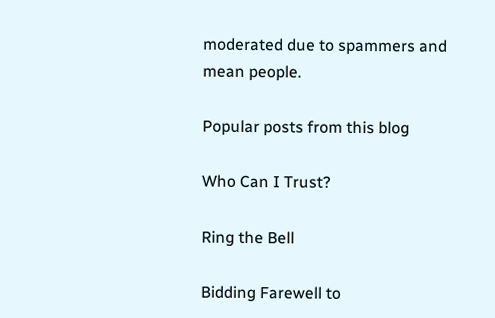moderated due to spammers and mean people.

Popular posts from this blog

Who Can I Trust?

Ring the Bell

Bidding Farewell to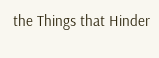the Things that Hinder